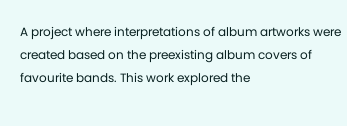A project where interpretations of album artworks were created based on the preexisting album covers of favourite bands. This work explored the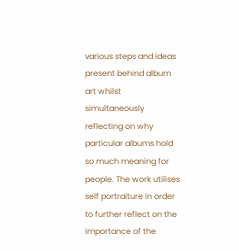various steps and ideas present behind album art whilst simultaneously reflecting on why particular albums hold so much meaning for people. The work utilises self portraiture in order to further reflect on the importance of the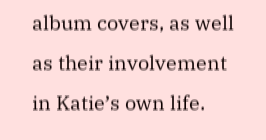album covers, as well as their involvement in Katie’s own life.